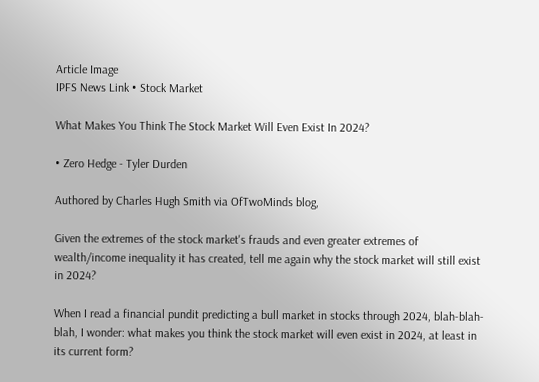Article Image
IPFS News Link • Stock Market

What Makes You Think The Stock Market Will Even Exist In 2024?

• Zero Hedge - Tyler Durden

Authored by Charles Hugh Smith via OfTwoMinds blog,

Given the extremes of the stock market's frauds and even greater extremes of wealth/income inequality it has created, tell me again why the stock market will still exist in 2024?

When I read a financial pundit predicting a bull market in stocks through 2024, blah-blah-blah, I wonder: what makes you think the stock market will even exist in 2024, at least in its current form?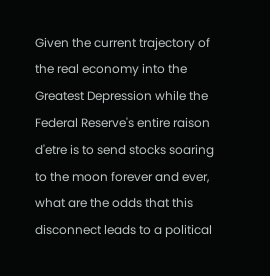Given the current trajectory of the real economy into the Greatest Depression while the Federal Reserve's entire raison d'etre is to send stocks soaring to the moon forever and ever, what are the odds that this disconnect leads to a political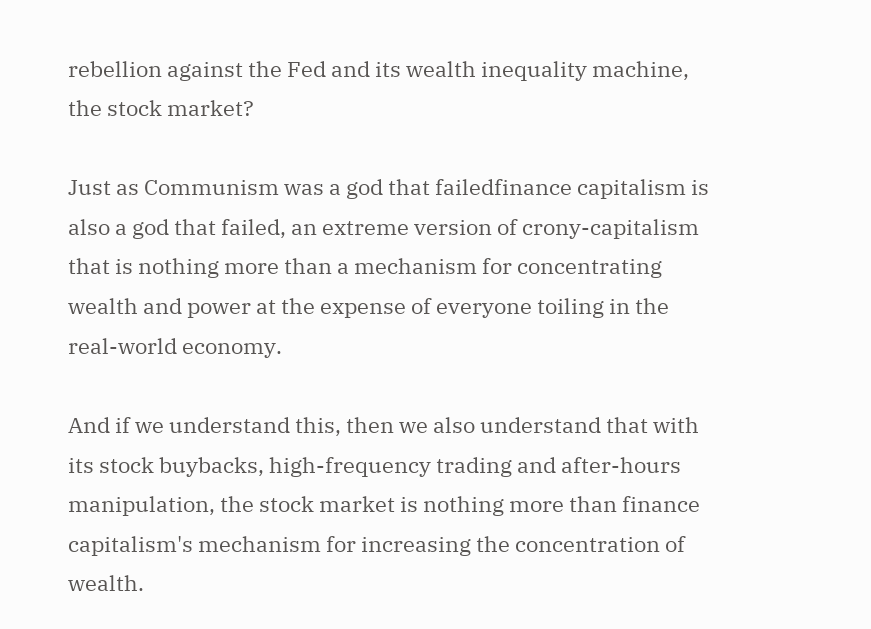rebellion against the Fed and its wealth inequality machine, the stock market?

Just as Communism was a god that failedfinance capitalism is also a god that failed, an extreme version of crony-capitalism that is nothing more than a mechanism for concentrating wealth and power at the expense of everyone toiling in the real-world economy.

And if we understand this, then we also understand that with its stock buybacks, high-frequency trading and after-hours manipulation, the stock market is nothing more than finance capitalism's mechanism for increasing the concentration of wealth.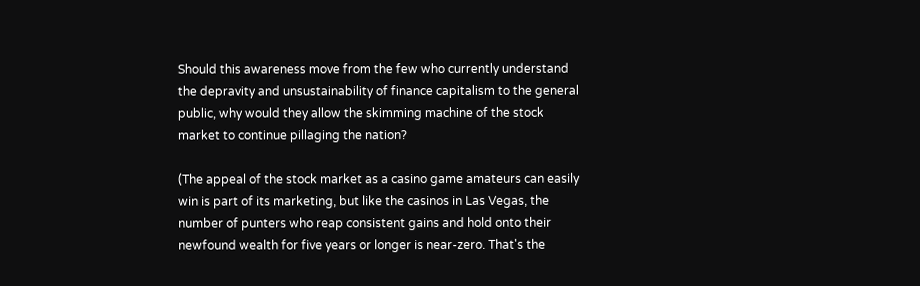Should this awareness move from the few who currently understand the depravity and unsustainability of finance capitalism to the general public, why would they allow the skimming machine of the stock market to continue pillaging the nation?

(The appeal of the stock market as a casino game amateurs can easily win is part of its marketing, but like the casinos in Las Vegas, the number of punters who reap consistent gains and hold onto their newfound wealth for five years or longer is near-zero. That's the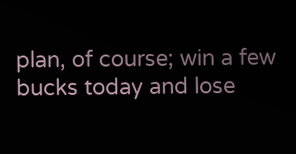plan, of course; win a few bucks today and lose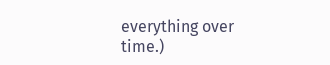everything over time.)